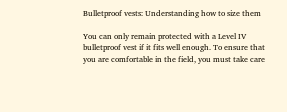Bulletproof vests: Understanding how to size them

You can only remain protected with a Level IV bulletproof vest if it fits well enough. To ensure that you are comfortable in the field, you must take care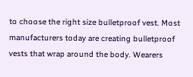to choose the right size bulletproof vest. Most manufacturers today are creating bulletproof vests that wrap around the body. Wearers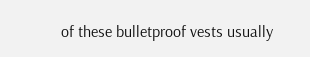of these bulletproof vests usually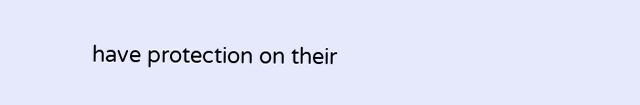have protection on their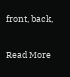front, back,

Read More